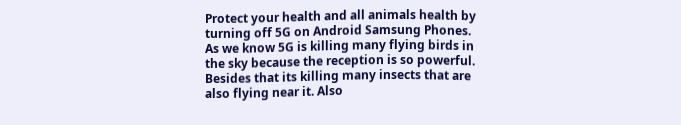Protect your health and all animals health by turning off 5G on Android Samsung Phones. As we know 5G is killing many flying birds in the sky because the reception is so powerful. Besides that its killing many insects that are also flying near it. Also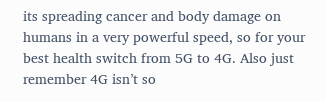its spreading cancer and body damage on humans in a very powerful speed, so for your best health switch from 5G to 4G. Also just remember 4G isn’t so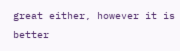great either, however it is better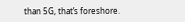than 5G, that’s foreshore.